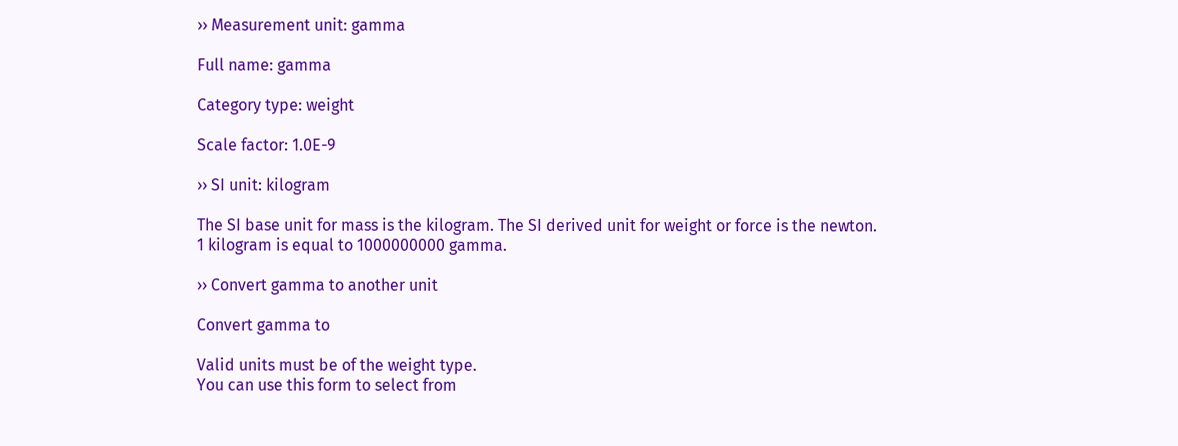›› Measurement unit: gamma

Full name: gamma

Category type: weight

Scale factor: 1.0E-9

›› SI unit: kilogram

The SI base unit for mass is the kilogram. The SI derived unit for weight or force is the newton.
1 kilogram is equal to 1000000000 gamma.

›› Convert gamma to another unit

Convert gamma to

Valid units must be of the weight type.
You can use this form to select from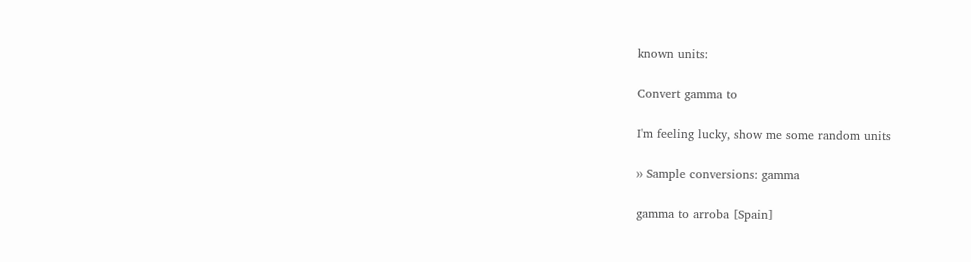known units:

Convert gamma to

I'm feeling lucky, show me some random units

›› Sample conversions: gamma

gamma to arroba [Spain]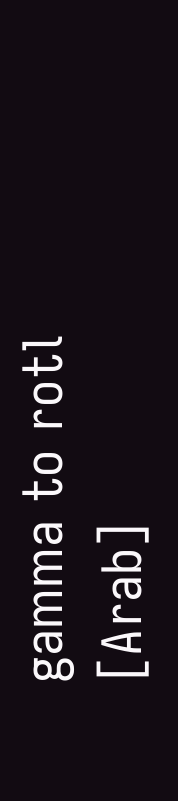gamma to rotl [Arab]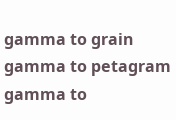gamma to grain
gamma to petagram
gamma to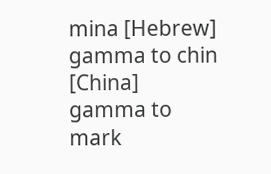mina [Hebrew]
gamma to chin [China]
gamma to mark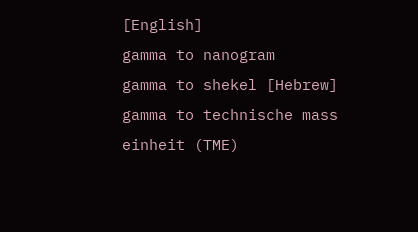[English]
gamma to nanogram
gamma to shekel [Hebrew]
gamma to technische mass einheit (TME)